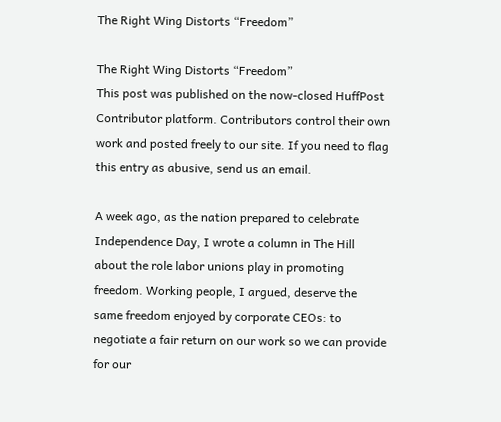The Right Wing Distorts “Freedom”

The Right Wing Distorts “Freedom”
This post was published on the now-closed HuffPost Contributor platform. Contributors control their own work and posted freely to our site. If you need to flag this entry as abusive, send us an email.

A week ago, as the nation prepared to celebrate Independence Day, I wrote a column in The Hill about the role labor unions play in promoting freedom. Working people, I argued, deserve the same freedom enjoyed by corporate CEOs: to negotiate a fair return on our work so we can provide for our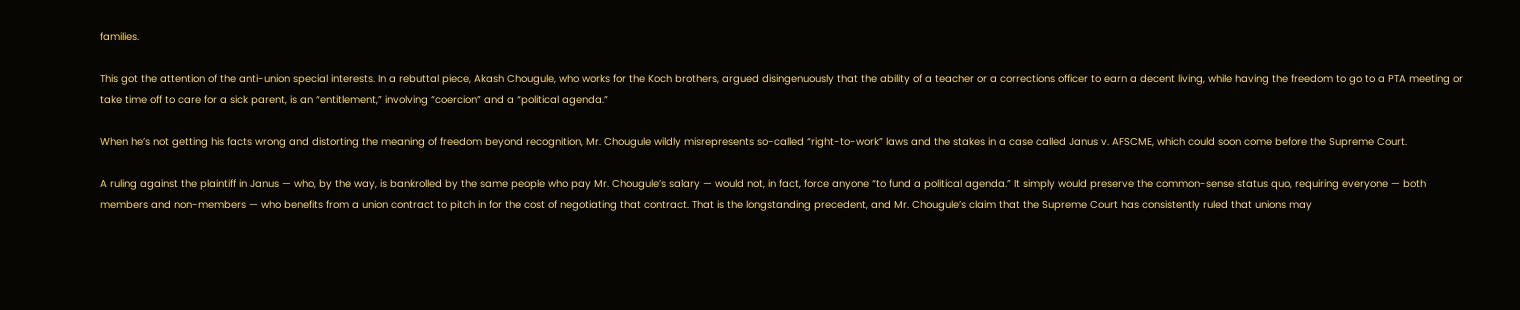families.

This got the attention of the anti-union special interests. In a rebuttal piece, Akash Chougule, who works for the Koch brothers, argued disingenuously that the ability of a teacher or a corrections officer to earn a decent living, while having the freedom to go to a PTA meeting or take time off to care for a sick parent, is an “entitlement,” involving “coercion” and a “political agenda.”

When he’s not getting his facts wrong and distorting the meaning of freedom beyond recognition, Mr. Chougule wildly misrepresents so-called “right-to-work” laws and the stakes in a case called Janus v. AFSCME, which could soon come before the Supreme Court.

A ruling against the plaintiff in Janus — who, by the way, is bankrolled by the same people who pay Mr. Chougule’s salary — would not, in fact, force anyone “to fund a political agenda.” It simply would preserve the common-sense status quo, requiring everyone — both members and non-members — who benefits from a union contract to pitch in for the cost of negotiating that contract. That is the longstanding precedent, and Mr. Chougule’s claim that the Supreme Court has consistently ruled that unions may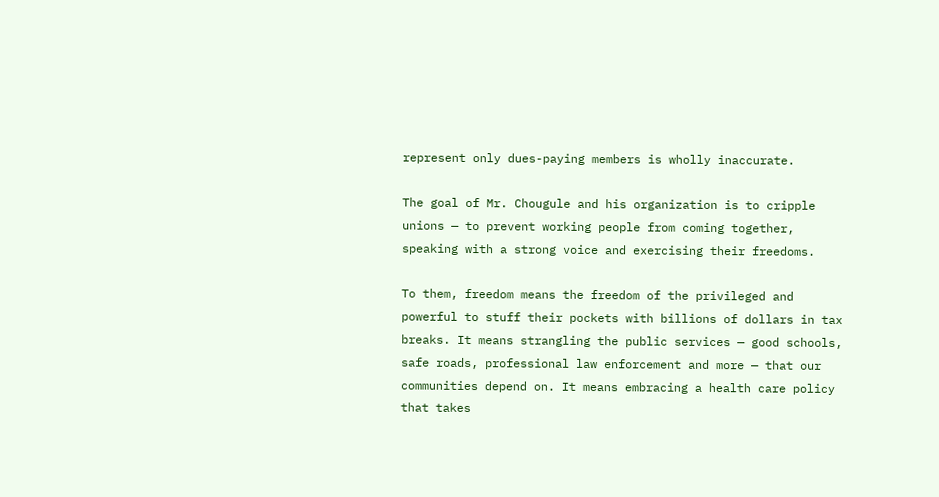represent only dues-paying members is wholly inaccurate.

The goal of Mr. Chougule and his organization is to cripple unions — to prevent working people from coming together, speaking with a strong voice and exercising their freedoms.

To them, freedom means the freedom of the privileged and powerful to stuff their pockets with billions of dollars in tax breaks. It means strangling the public services — good schools, safe roads, professional law enforcement and more — that our communities depend on. It means embracing a health care policy that takes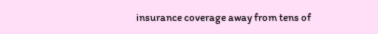insurance coverage away from tens of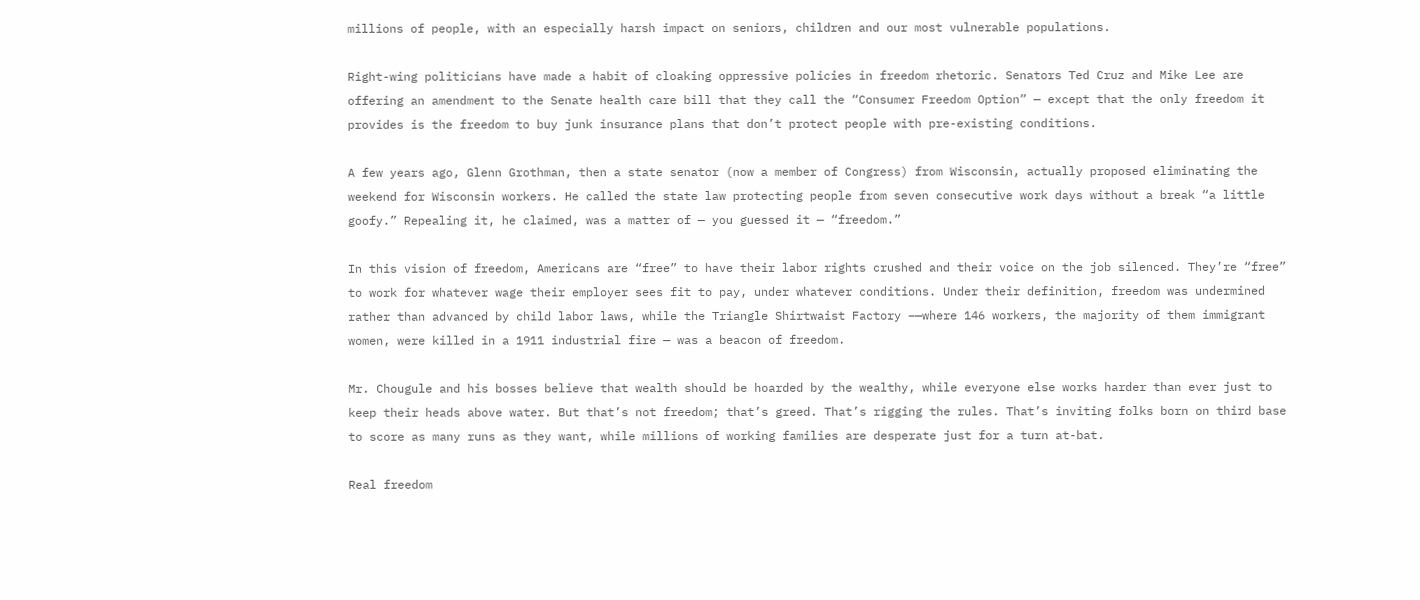millions of people, with an especially harsh impact on seniors, children and our most vulnerable populations.

Right-wing politicians have made a habit of cloaking oppressive policies in freedom rhetoric. Senators Ted Cruz and Mike Lee are offering an amendment to the Senate health care bill that they call the “Consumer Freedom Option” — except that the only freedom it provides is the freedom to buy junk insurance plans that don’t protect people with pre-existing conditions.

A few years ago, Glenn Grothman, then a state senator (now a member of Congress) from Wisconsin, actually proposed eliminating the weekend for Wisconsin workers. He called the state law protecting people from seven consecutive work days without a break “a little goofy.” Repealing it, he claimed, was a matter of — you guessed it — “freedom.”

In this vision of freedom, Americans are “free” to have their labor rights crushed and their voice on the job silenced. They’re “free” to work for whatever wage their employer sees fit to pay, under whatever conditions. Under their definition, freedom was undermined rather than advanced by child labor laws, while the Triangle Shirtwaist Factory –—where 146 workers, the majority of them immigrant women, were killed in a 1911 industrial fire — was a beacon of freedom.

Mr. Chougule and his bosses believe that wealth should be hoarded by the wealthy, while everyone else works harder than ever just to keep their heads above water. But that’s not freedom; that’s greed. That’s rigging the rules. That’s inviting folks born on third base to score as many runs as they want, while millions of working families are desperate just for a turn at-bat.

Real freedom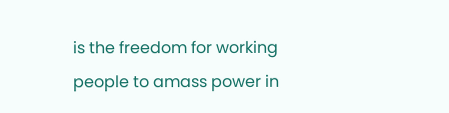is the freedom for working people to amass power in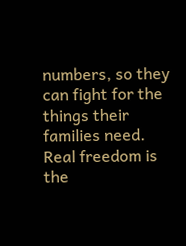numbers, so they can fight for the things their families need. Real freedom is the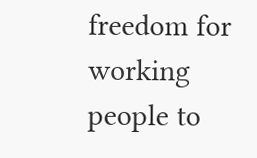freedom for working people to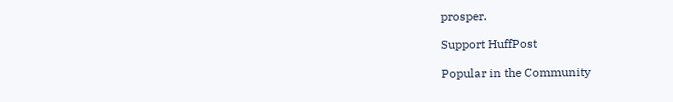prosper.

Support HuffPost

Popular in the Community